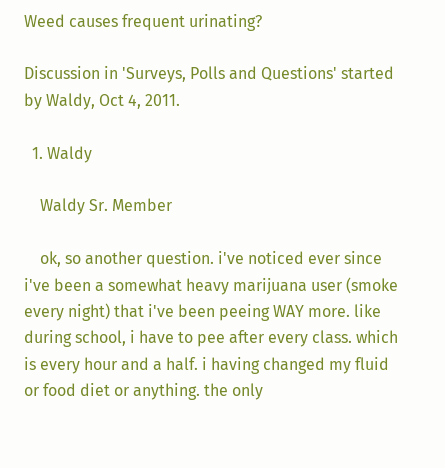Weed causes frequent urinating?

Discussion in 'Surveys, Polls and Questions' started by Waldy, Oct 4, 2011.

  1. Waldy

    Waldy Sr. Member

    ok, so another question. i've noticed ever since i've been a somewhat heavy marijuana user (smoke every night) that i've been peeing WAY more. like during school, i have to pee after every class. which is every hour and a half. i having changed my fluid or food diet or anything. the only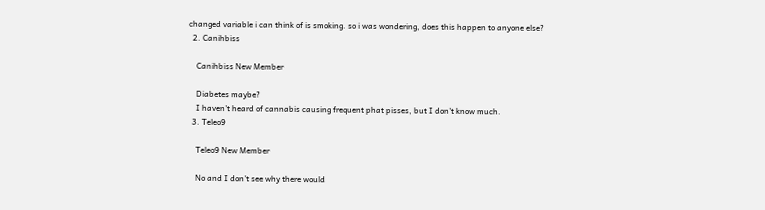changed variable i can think of is smoking. so i was wondering, does this happen to anyone else?
  2. Canihbiss

    Canihbiss New Member

    Diabetes maybe?
    I haven't heard of cannabis causing frequent phat pisses, but I don't know much.
  3. Teleo9

    Teleo9 New Member

    No and I don't see why there would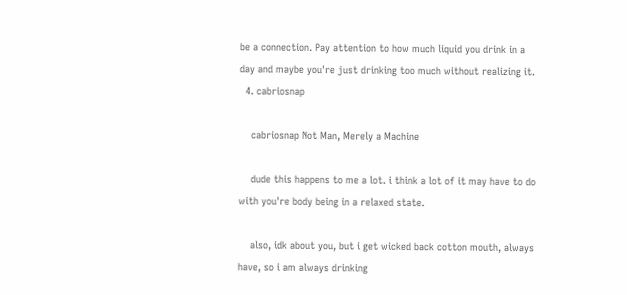be a connection. Pay attention to how much liquid you drink in a day and maybe you're just drinking too much without realizing it.
  4. cabriosnap

    cabriosnap Not Man, Merely a Machine

    dude this happens to me a lot. i think a lot of it may have to do with you're body being in a relaxed state.

    also, idk about you, but i get wicked back cotton mouth, always have, so i am always drinking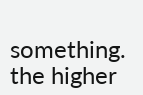something. the higher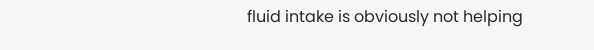fluid intake is obviously not helping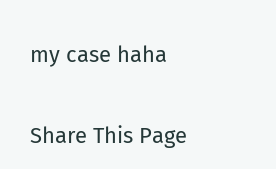my case haha

Share This Page